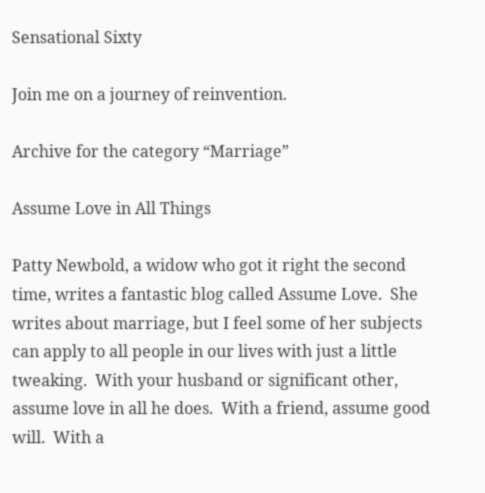Sensational Sixty

Join me on a journey of reinvention.

Archive for the category “Marriage”

Assume Love in All Things

Patty Newbold, a widow who got it right the second time, writes a fantastic blog called Assume Love.  She writes about marriage, but I feel some of her subjects can apply to all people in our lives with just a little tweaking.  With your husband or significant other, assume love in all he does.  With a friend, assume good will.  With a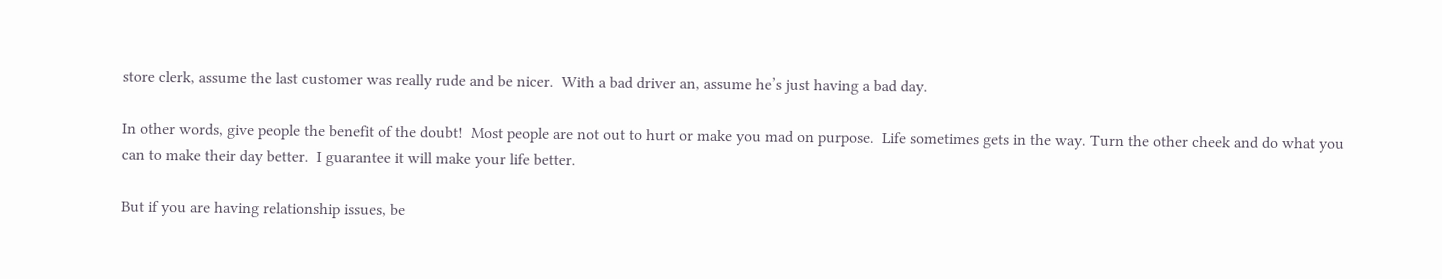store clerk, assume the last customer was really rude and be nicer.  With a bad driver an, assume he’s just having a bad day.

In other words, give people the benefit of the doubt!  Most people are not out to hurt or make you mad on purpose.  Life sometimes gets in the way. Turn the other cheek and do what you can to make their day better.  I guarantee it will make your life better.

But if you are having relationship issues, be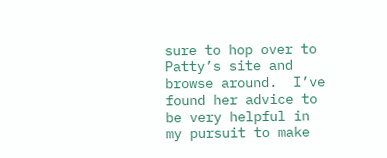sure to hop over to Patty’s site and browse around.  I’ve found her advice to be very helpful in my pursuit to make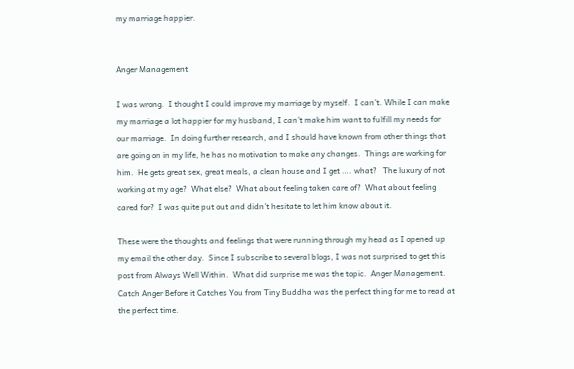my marriage happier.


Anger Management

I was wrong.  I thought I could improve my marriage by myself.  I can’t. While I can make my marriage a lot happier for my husband, I can’t make him want to fulfill my needs for our marriage.  In doing further research, and I should have known from other things that are going on in my life, he has no motivation to make any changes.  Things are working for him.  He gets great sex, great meals, a clean house and I get …. what?   The luxury of not working at my age?  What else?  What about feeling taken care of?  What about feeling cared for?  I was quite put out and didn’t hesitate to let him know about it.

These were the thoughts and feelings that were running through my head as I opened up my email the other day.  Since I subscribe to several blogs, I was not surprised to get this post from Always Well Within.  What did surprise me was the topic.  Anger Management.  Catch Anger Before it Catches You from Tiny Buddha was the perfect thing for me to read at the perfect time.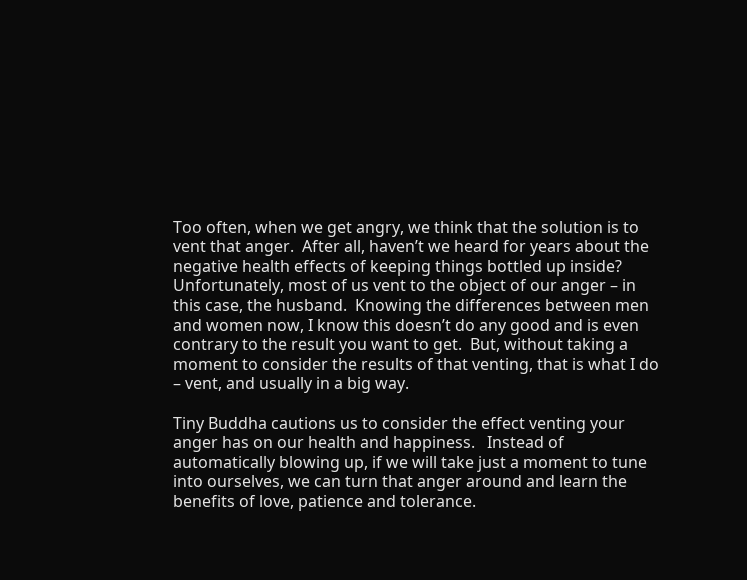Too often, when we get angry, we think that the solution is to vent that anger.  After all, haven’t we heard for years about the negative health effects of keeping things bottled up inside?  Unfortunately, most of us vent to the object of our anger – in this case, the husband.  Knowing the differences between men and women now, I know this doesn’t do any good and is even contrary to the result you want to get.  But, without taking a moment to consider the results of that venting, that is what I do – vent, and usually in a big way.

Tiny Buddha cautions us to consider the effect venting your anger has on our health and happiness.   Instead of automatically blowing up, if we will take just a moment to tune into ourselves, we can turn that anger around and learn the benefits of love, patience and tolerance.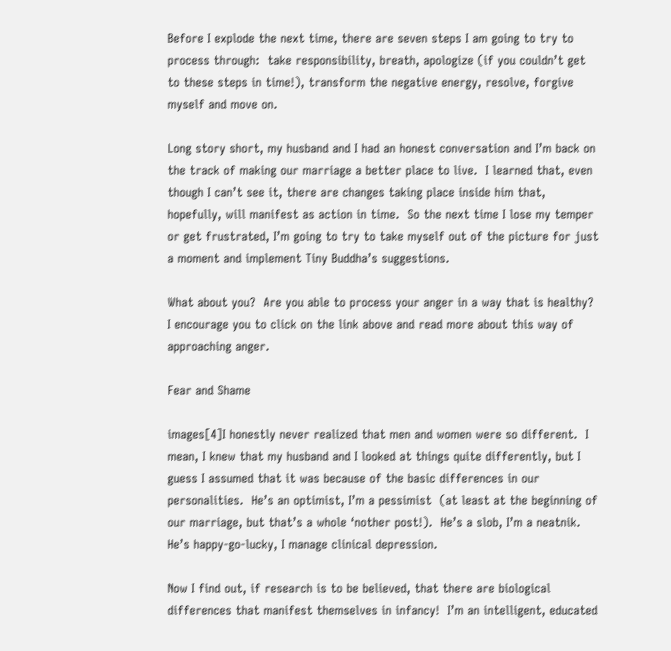Before I explode the next time, there are seven steps I am going to try to process through:  take responsibility, breath, apologize (if you couldn’t get to these steps in time!), transform the negative energy, resolve, forgive myself and move on.

Long story short, my husband and I had an honest conversation and I’m back on the track of making our marriage a better place to live.  I learned that, even though I can’t see it, there are changes taking place inside him that, hopefully, will manifest as action in time.  So the next time I lose my temper or get frustrated, I’m going to try to take myself out of the picture for just a moment and implement Tiny Buddha’s suggestions.

What about you?  Are you able to process your anger in a way that is healthy?  I encourage you to click on the link above and read more about this way of approaching anger.

Fear and Shame

images[4]I honestly never realized that men and women were so different.  I mean, I knew that my husband and I looked at things quite differently, but I guess I assumed that it was because of the basic differences in our personalities.  He’s an optimist, I’m a pessimist  (at least at the beginning of our marriage, but that’s a whole ‘nother post!).  He’s a slob, I’m a neatnik.  He’s happy-go-lucky, I manage clinical depression.

Now I find out, if research is to be believed, that there are biological differences that manifest themselves in infancy!  I’m an intelligent, educated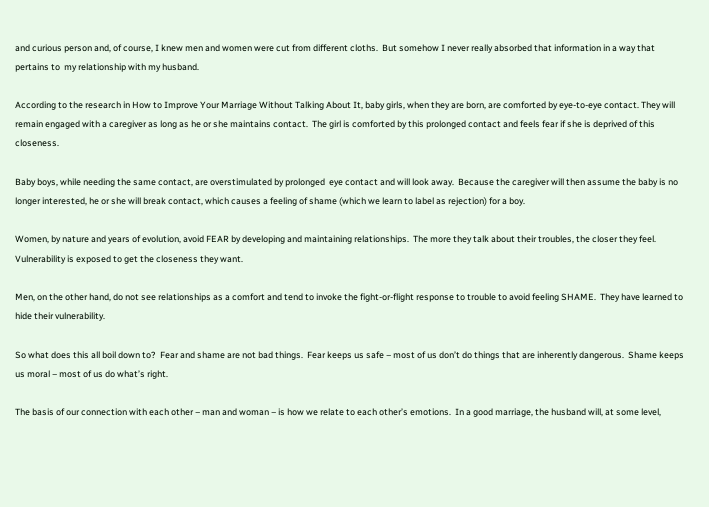and curious person and, of course, I knew men and women were cut from different cloths.  But somehow I never really absorbed that information in a way that pertains to  my relationship with my husband.

According to the research in How to Improve Your Marriage Without Talking About It, baby girls, when they are born, are comforted by eye-to-eye contact. They will remain engaged with a caregiver as long as he or she maintains contact.  The girl is comforted by this prolonged contact and feels fear if she is deprived of this closeness.

Baby boys, while needing the same contact, are overstimulated by prolonged  eye contact and will look away.  Because the caregiver will then assume the baby is no longer interested, he or she will break contact, which causes a feeling of shame (which we learn to label as rejection) for a boy.

Women, by nature and years of evolution, avoid FEAR by developing and maintaining relationships.  The more they talk about their troubles, the closer they feel.  Vulnerability is exposed to get the closeness they want.

Men, on the other hand, do not see relationships as a comfort and tend to invoke the fight-or-flight response to trouble to avoid feeling SHAME.  They have learned to hide their vulnerability.

So what does this all boil down to?  Fear and shame are not bad things.  Fear keeps us safe – most of us don’t do things that are inherently dangerous.  Shame keeps us moral – most of us do what’s right.

The basis of our connection with each other – man and woman – is how we relate to each other’s emotions.  In a good marriage, the husband will, at some level,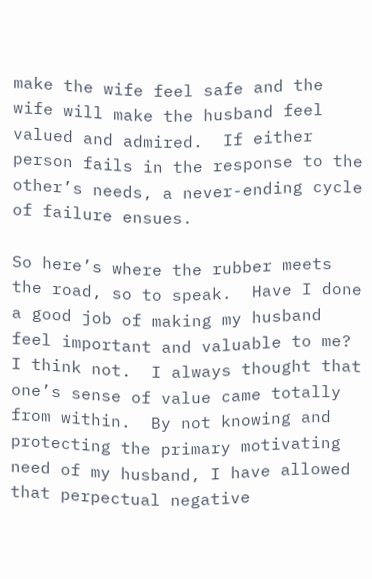make the wife feel safe and the wife will make the husband feel valued and admired.  If either person fails in the response to the other’s needs, a never-ending cycle of failure ensues.

So here’s where the rubber meets the road, so to speak.  Have I done a good job of making my husband feel important and valuable to me?  I think not.  I always thought that one’s sense of value came totally from within.  By not knowing and protecting the primary motivating need of my husband, I have allowed that perpectual negative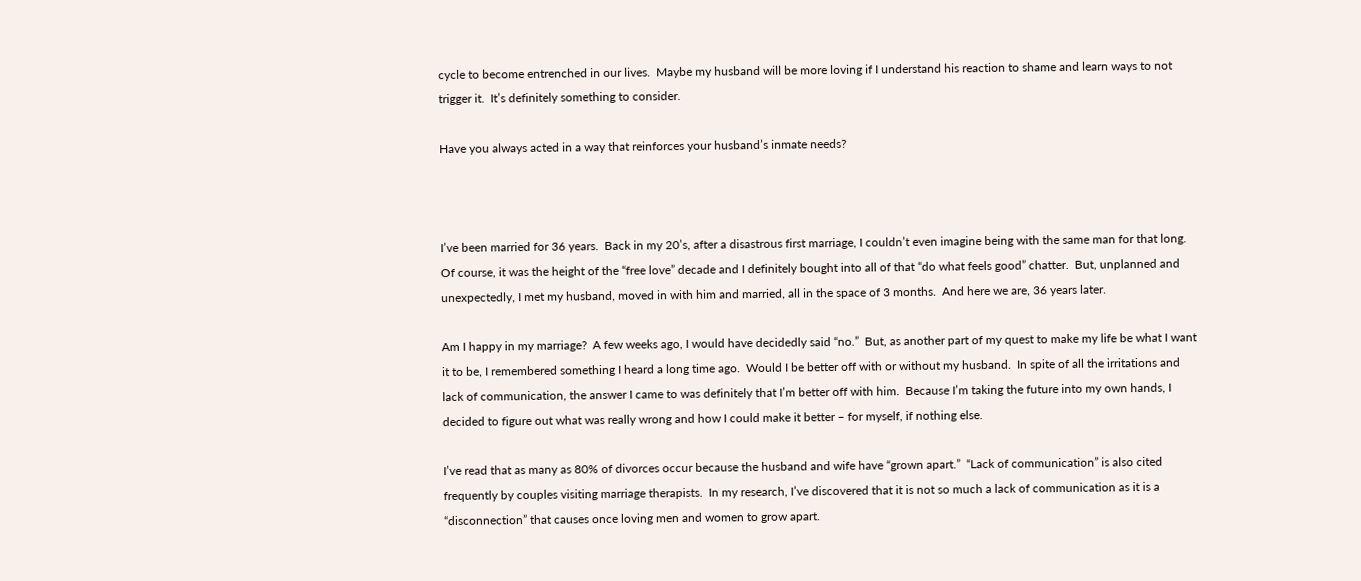cycle to become entrenched in our lives.  Maybe my husband will be more loving if I understand his reaction to shame and learn ways to not trigger it.  It’s definitely something to consider.

Have you always acted in a way that reinforces your husband’s inmate needs?



I’ve been married for 36 years.  Back in my 20’s, after a disastrous first marriage, I couldn’t even imagine being with the same man for that long.  Of course, it was the height of the “free love” decade and I definitely bought into all of that “do what feels good” chatter.  But, unplanned and unexpectedly, I met my husband, moved in with him and married, all in the space of 3 months.  And here we are, 36 years later.

Am I happy in my marriage?  A few weeks ago, I would have decidedly said “no.”  But, as another part of my quest to make my life be what I want it to be, I remembered something I heard a long time ago.  Would I be better off with or without my husband.  In spite of all the irritations and lack of communication, the answer I came to was definitely that I’m better off with him.  Because I’m taking the future into my own hands, I decided to figure out what was really wrong and how I could make it better – for myself, if nothing else.

I’ve read that as many as 80% of divorces occur because the husband and wife have “grown apart.”  “Lack of communication” is also cited frequently by couples visiting marriage therapists.  In my research, I’ve discovered that it is not so much a lack of communication as it is a “disconnection” that causes once loving men and women to grow apart.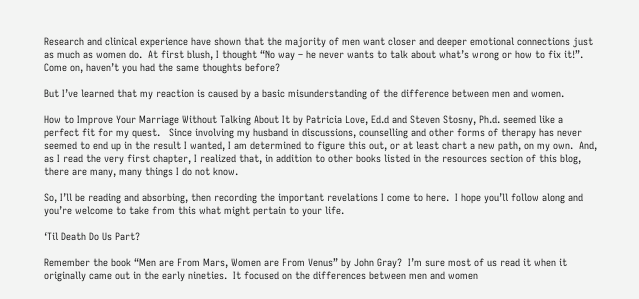Research and clinical experience have shown that the majority of men want closer and deeper emotional connections just as much as women do.  At first blush, I thought “No way – he never wants to talk about what’s wrong or how to fix it!”. Come on, haven’t you had the same thoughts before?

But I’ve learned that my reaction is caused by a basic misunderstanding of the difference between men and women.

How to Improve Your Marriage Without Talking About It by Patricia Love, Ed.d and Steven Stosny, Ph.d. seemed like a perfect fit for my quest.   Since involving my husband in discussions, counselling and other forms of therapy has never seemed to end up in the result I wanted, I am determined to figure this out, or at least chart a new path, on my own.  And, as I read the very first chapter, I realized that, in addition to other books listed in the resources section of this blog, there are many, many things I do not know.

So, I’ll be reading and absorbing, then recording the important revelations I come to here.  I hope you’ll follow along and you’re welcome to take from this what might pertain to your life.

‘Til Death Do Us Part?

Remember the book “Men are From Mars, Women are From Venus” by John Gray?  I’m sure most of us read it when it originally came out in the early nineties.  It focused on the differences between men and women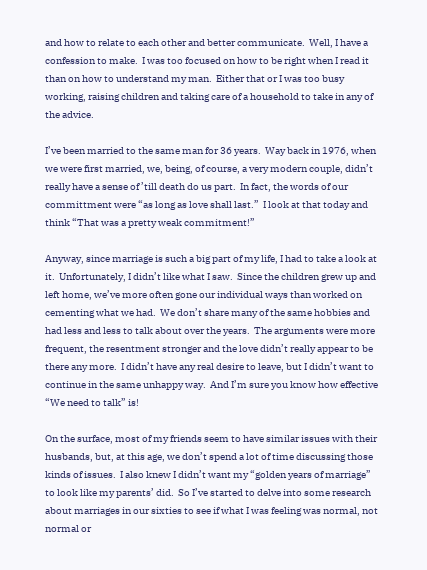and how to relate to each other and better communicate.  Well, I have a confession to make.  I was too focused on how to be right when I read it than on how to understand my man.  Either that or I was too busy working, raising children and taking care of a household to take in any of the advice.

I’ve been married to the same man for 36 years.  Way back in 1976, when we were first married, we, being, of course, a very modern couple, didn’t really have a sense of ’till death do us part.  In fact, the words of our committment were “as long as love shall last.”  I look at that today and think “That was a pretty weak commitment!”

Anyway, since marriage is such a big part of my life, I had to take a look at it.  Unfortunately, I didn’t like what I saw.  Since the children grew up and left home, we’ve more often gone our individual ways than worked on cementing what we had.  We don’t share many of the same hobbies and had less and less to talk about over the years.  The arguments were more frequent, the resentment stronger and the love didn’t really appear to be there any more.  I didn’t have any real desire to leave, but I didn’t want to continue in the same unhappy way.  And I’m sure you know how effective “We need to talk” is!

On the surface, most of my friends seem to have similar issues with their husbands, but, at this age, we don’t spend a lot of time discussing those kinds of issues.  I also knew I didn’t want my “golden years of marriage” to look like my parents’ did.  So I’ve started to delve into some research about marriages in our sixties to see if what I was feeling was normal, not normal or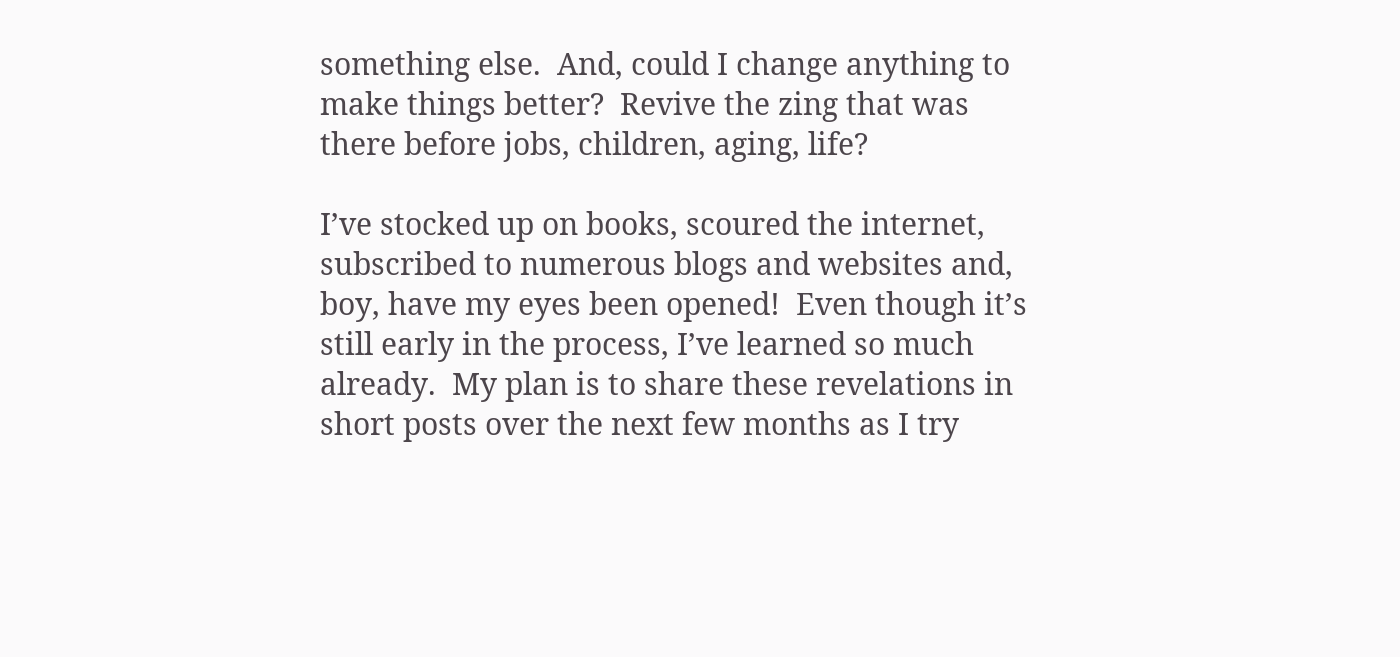something else.  And, could I change anything to make things better?  Revive the zing that was there before jobs, children, aging, life?

I’ve stocked up on books, scoured the internet, subscribed to numerous blogs and websites and, boy, have my eyes been opened!  Even though it’s still early in the process, I’ve learned so much already.  My plan is to share these revelations in short posts over the next few months as I try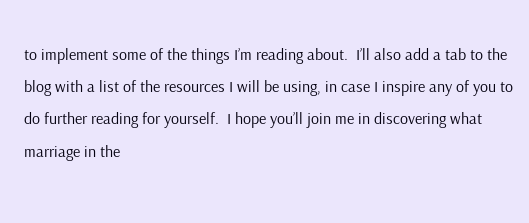to implement some of the things I’m reading about.  I’ll also add a tab to the blog with a list of the resources I will be using, in case I inspire any of you to do further reading for yourself.  I hope you’ll join me in discovering what marriage in the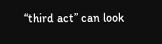“third act” can look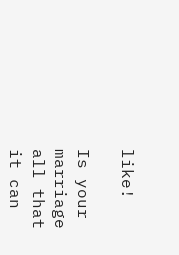like!

Is your marriage all that it can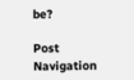be?

Post Navigation